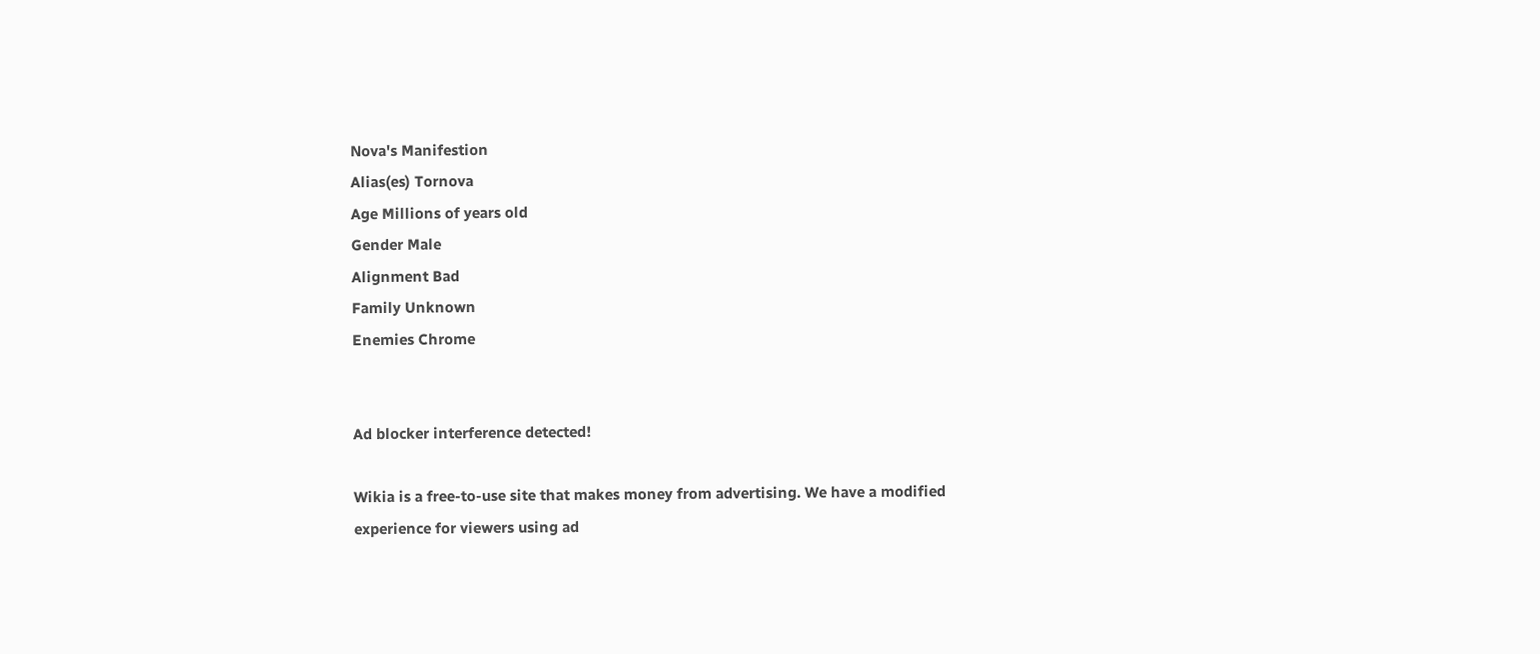Nova's Manifestion
Alias(es) Tornova
Age Millions of years old
Gender Male
Alignment Bad
Family Unknown
Enemies Chrome


Ad blocker interference detected!

Wikia is a free-to-use site that makes money from advertising. We have a modified experience for viewers using ad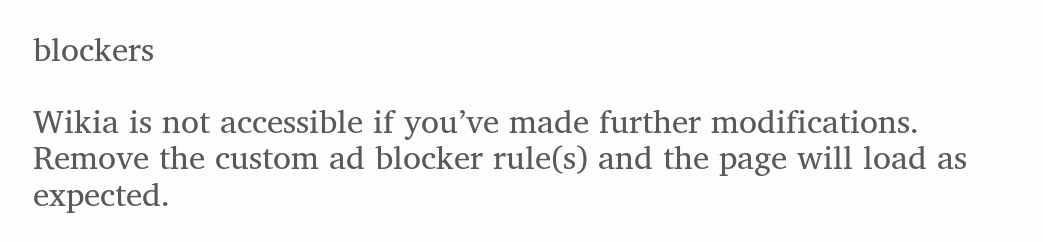blockers

Wikia is not accessible if you’ve made further modifications. Remove the custom ad blocker rule(s) and the page will load as expected.